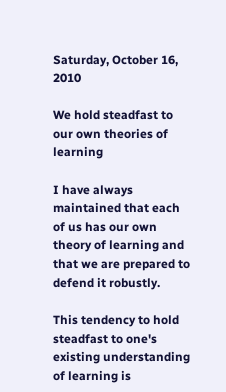Saturday, October 16, 2010

We hold steadfast to our own theories of learning

I have always maintained that each of us has our own theory of learning and that we are prepared to defend it robustly.

This tendency to hold steadfast to one's existing understanding of learning is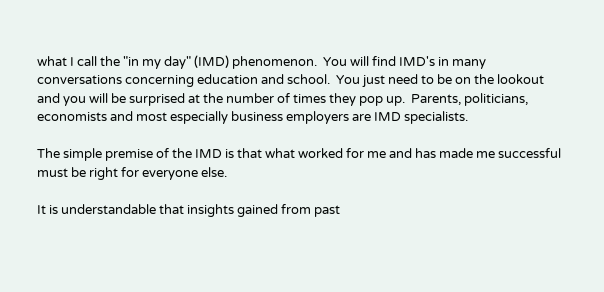what I call the "in my day" (IMD) phenomenon.  You will find IMD's in many conversations concerning education and school.  You just need to be on the lookout and you will be surprised at the number of times they pop up.  Parents, politicians, economists and most especially business employers are IMD specialists.

The simple premise of the IMD is that what worked for me and has made me successful must be right for everyone else.

It is understandable that insights gained from past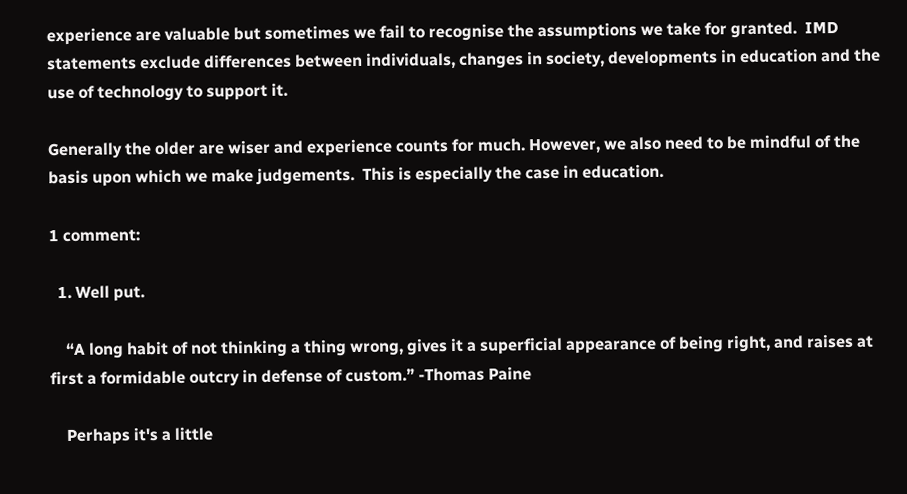experience are valuable but sometimes we fail to recognise the assumptions we take for granted.  IMD statements exclude differences between individuals, changes in society, developments in education and the use of technology to support it.

Generally the older are wiser and experience counts for much. However, we also need to be mindful of the basis upon which we make judgements.  This is especially the case in education.

1 comment:

  1. Well put.

    “A long habit of not thinking a thing wrong, gives it a superficial appearance of being right, and raises at first a formidable outcry in defense of custom.” -Thomas Paine

    Perhaps it's a little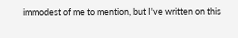immodest of me to mention, but I've written on this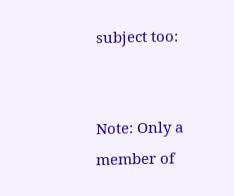subject too:


Note: Only a member of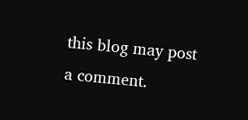this blog may post a comment.